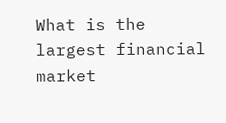What is the largest financial market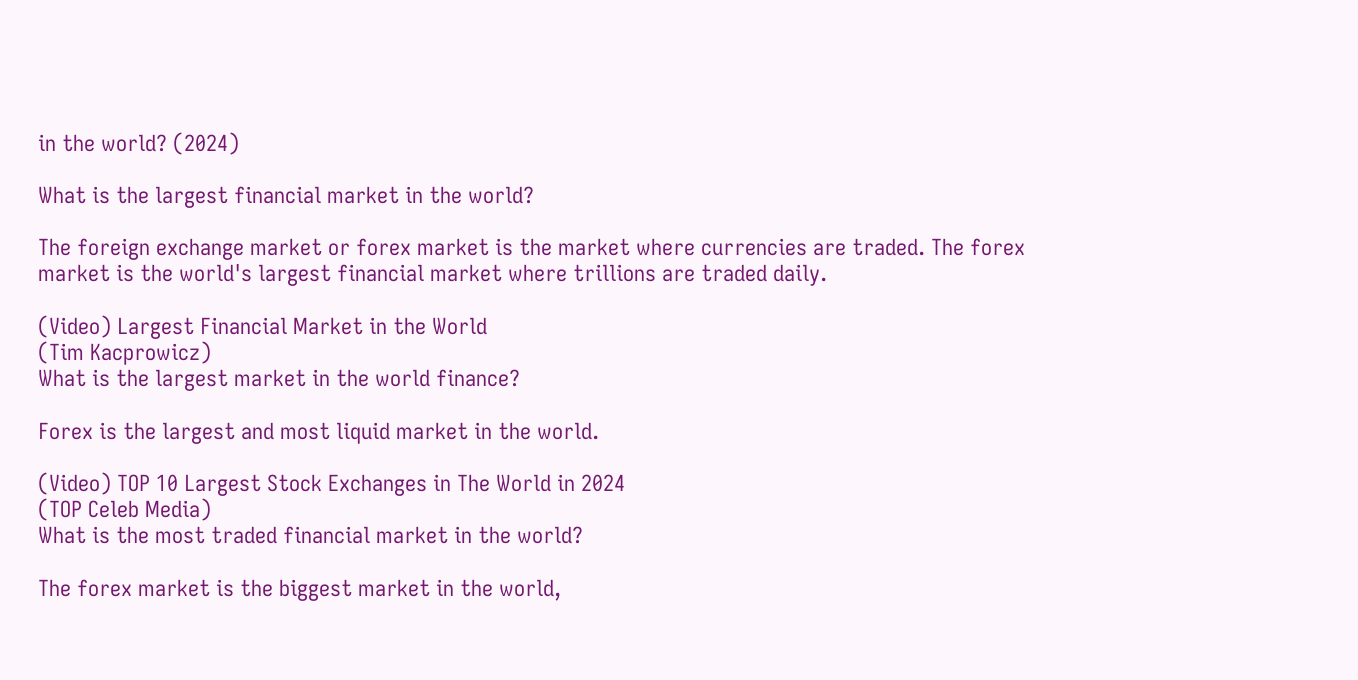in the world? (2024)

What is the largest financial market in the world?

The foreign exchange market or forex market is the market where currencies are traded. The forex market is the world's largest financial market where trillions are traded daily.

(Video) Largest Financial Market in the World
(Tim Kacprowicz)
What is the largest market in the world finance?

Forex is the largest and most liquid market in the world.

(Video) TOP 10 Largest Stock Exchanges in The World in 2024
(TOP Celeb Media)
What is the most traded financial market in the world?

The forex market is the biggest market in the world,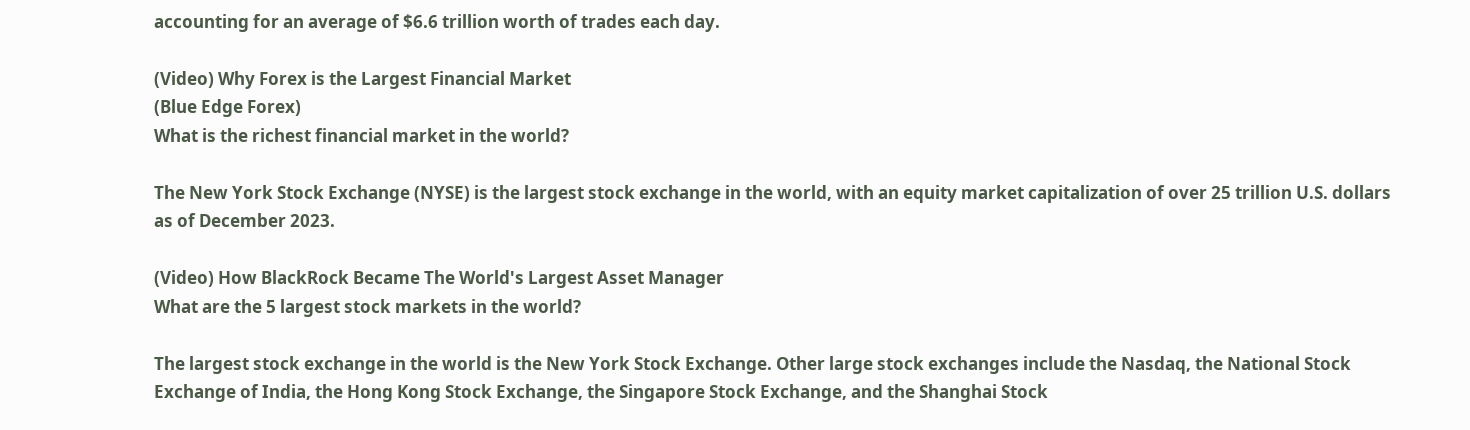accounting for an average of $6.6 trillion worth of trades each day.

(Video) Why Forex is the Largest Financial Market
(Blue Edge Forex)
What is the richest financial market in the world?

The New York Stock Exchange (NYSE) is the largest stock exchange in the world, with an equity market capitalization of over 25 trillion U.S. dollars as of December 2023.

(Video) How BlackRock Became The World's Largest Asset Manager
What are the 5 largest stock markets in the world?

The largest stock exchange in the world is the New York Stock Exchange. Other large stock exchanges include the Nasdaq, the National Stock Exchange of India, the Hong Kong Stock Exchange, the Singapore Stock Exchange, and the Shanghai Stock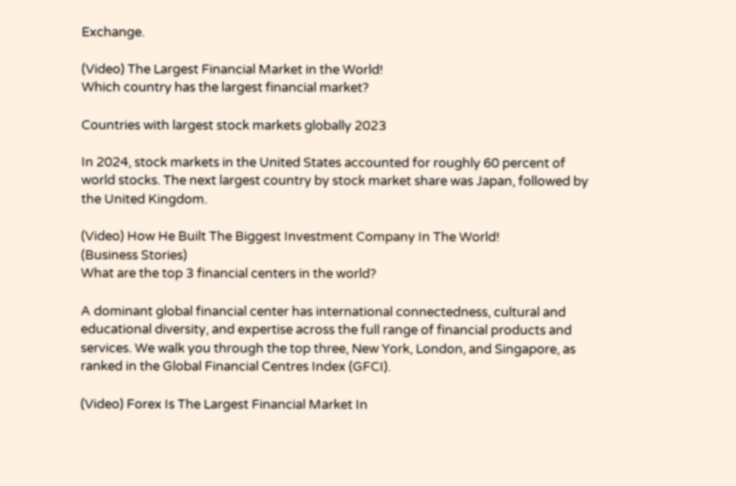Exchange.

(Video) The Largest Financial Market in the World!
Which country has the largest financial market?

Countries with largest stock markets globally 2023

In 2024, stock markets in the United States accounted for roughly 60 percent of world stocks. The next largest country by stock market share was Japan, followed by the United Kingdom.

(Video) How He Built The Biggest Investment Company In The World!
(Business Stories)
What are the top 3 financial centers in the world?

A dominant global financial center has international connectedness, cultural and educational diversity, and expertise across the full range of financial products and services. We walk you through the top three, New York, London, and Singapore, as ranked in the Global Financial Centres Index (GFCI).

(Video) Forex Is The Largest Financial Market In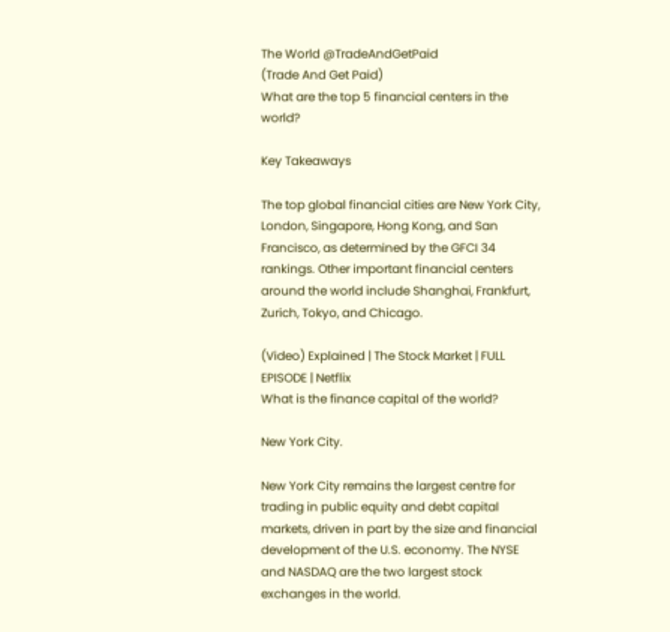The World @TradeAndGetPaid
(Trade And Get Paid)
What are the top 5 financial centers in the world?

Key Takeaways

The top global financial cities are New York City, London, Singapore, Hong Kong, and San Francisco, as determined by the GFCI 34 rankings. Other important financial centers around the world include Shanghai, Frankfurt, Zurich, Tokyo, and Chicago.

(Video) Explained | The Stock Market | FULL EPISODE | Netflix
What is the finance capital of the world?

New York City.

New York City remains the largest centre for trading in public equity and debt capital markets, driven in part by the size and financial development of the U.S. economy. The NYSE and NASDAQ are the two largest stock exchanges in the world.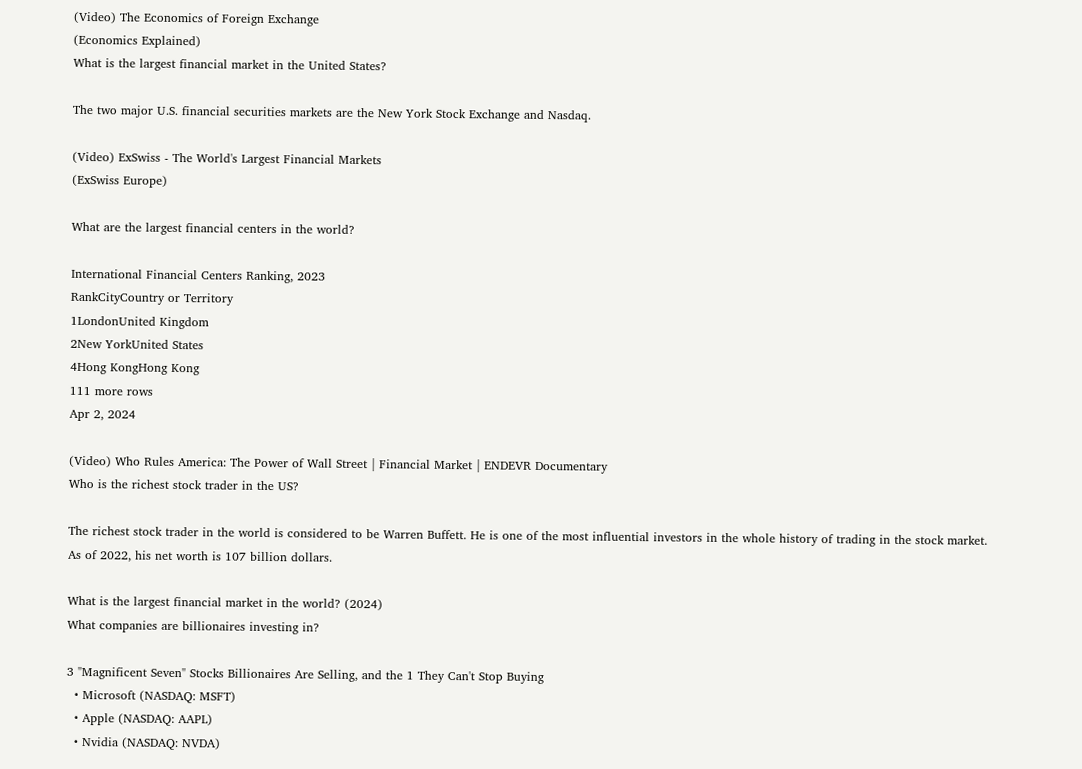(Video) The Economics of Foreign Exchange
(Economics Explained)
What is the largest financial market in the United States?

The two major U.S. financial securities markets are the New York Stock Exchange and Nasdaq.

(Video) ExSwiss - The World's Largest Financial Markets
(ExSwiss Europe)

What are the largest financial centers in the world?

International Financial Centers Ranking, 2023
RankCityCountry or Territory
1LondonUnited Kingdom
2New YorkUnited States
4Hong KongHong Kong
111 more rows
Apr 2, 2024

(Video) Who Rules America: The Power of Wall Street | Financial Market | ENDEVR Documentary
Who is the richest stock trader in the US?

The richest stock trader in the world is considered to be Warren Buffett. He is one of the most influential investors in the whole history of trading in the stock market. As of 2022, his net worth is 107 billion dollars.

What is the largest financial market in the world? (2024)
What companies are billionaires investing in?

3 "Magnificent Seven" Stocks Billionaires Are Selling, and the 1 They Can't Stop Buying
  • Microsoft (NASDAQ: MSFT)
  • Apple (NASDAQ: AAPL)
  • Nvidia (NASDAQ: NVDA)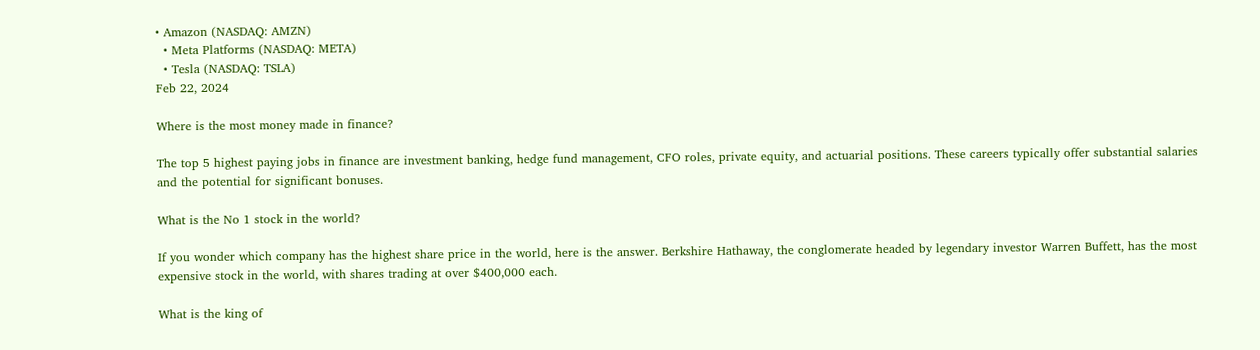• Amazon (NASDAQ: AMZN)
  • Meta Platforms (NASDAQ: META)
  • Tesla (NASDAQ: TSLA)
Feb 22, 2024

Where is the most money made in finance?

The top 5 highest paying jobs in finance are investment banking, hedge fund management, CFO roles, private equity, and actuarial positions. These careers typically offer substantial salaries and the potential for significant bonuses.

What is the No 1 stock in the world?

If you wonder which company has the highest share price in the world, here is the answer. Berkshire Hathaway, the conglomerate headed by legendary investor Warren Buffett, has the most expensive stock in the world, with shares trading at over $400,000 each.

What is the king of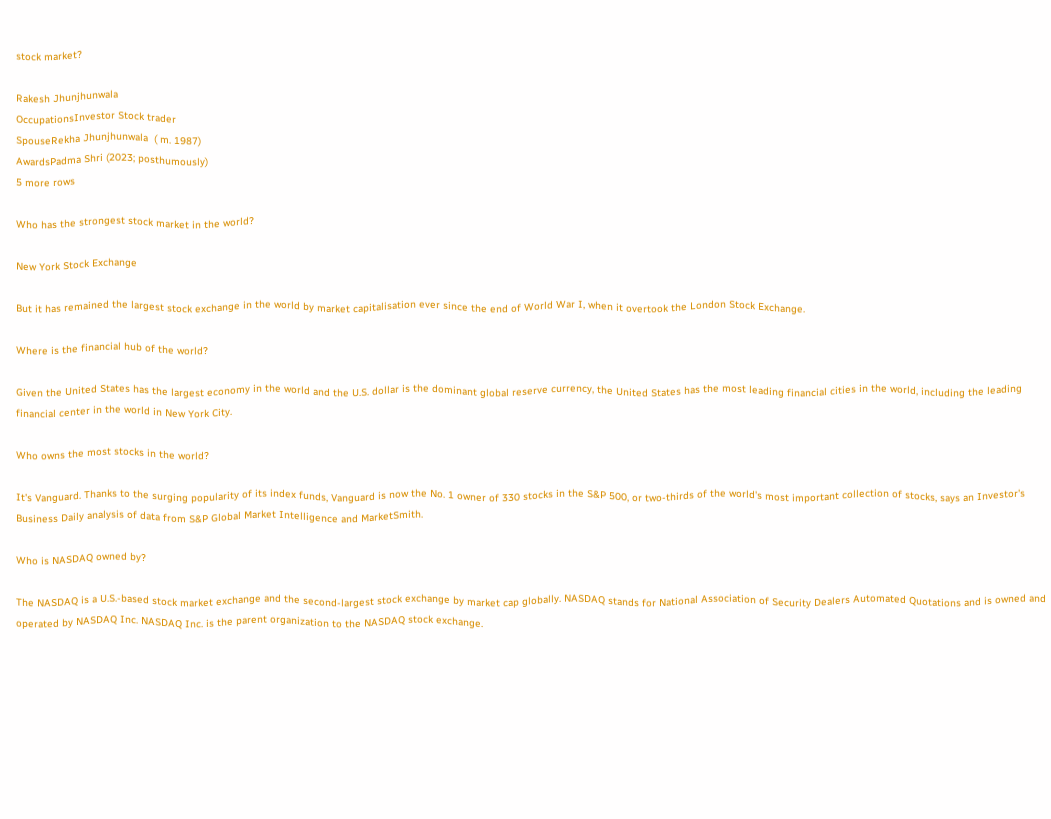stock market?

Rakesh Jhunjhunwala
OccupationsInvestor Stock trader
SpouseRekha Jhunjhunwala  ( m. 1987)
AwardsPadma Shri (2023; posthumously)
5 more rows

Who has the strongest stock market in the world?

New York Stock Exchange

But it has remained the largest stock exchange in the world by market capitalisation ever since the end of World War I, when it overtook the London Stock Exchange.

Where is the financial hub of the world?

Given the United States has the largest economy in the world and the U.S. dollar is the dominant global reserve currency, the United States has the most leading financial cities in the world, including the leading financial center in the world in New York City.

Who owns the most stocks in the world?

It's Vanguard. Thanks to the surging popularity of its index funds, Vanguard is now the No. 1 owner of 330 stocks in the S&P 500, or two-thirds of the world's most important collection of stocks, says an Investor's Business Daily analysis of data from S&P Global Market Intelligence and MarketSmith.

Who is NASDAQ owned by?

The NASDAQ is a U.S.-based stock market exchange and the second-largest stock exchange by market cap globally. NASDAQ stands for National Association of Security Dealers Automated Quotations and is owned and operated by NASDAQ Inc. NASDAQ Inc. is the parent organization to the NASDAQ stock exchange.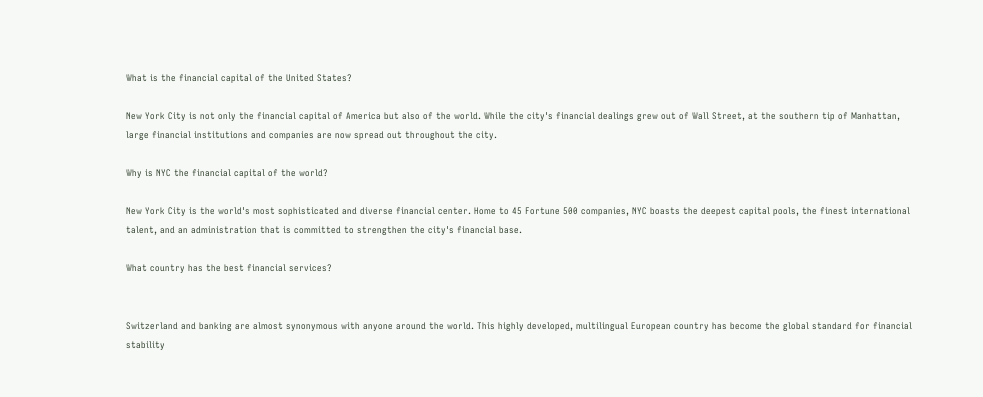What is the financial capital of the United States?

New York City is not only the financial capital of America but also of the world. While the city's financial dealings grew out of Wall Street, at the southern tip of Manhattan, large financial institutions and companies are now spread out throughout the city.

Why is NYC the financial capital of the world?

New York City is the world's most sophisticated and diverse financial center. Home to 45 Fortune 500 companies, NYC boasts the deepest capital pools, the finest international talent, and an administration that is committed to strengthen the city's financial base.

What country has the best financial services?


Switzerland and banking are almost synonymous with anyone around the world. This highly developed, multilingual European country has become the global standard for financial stability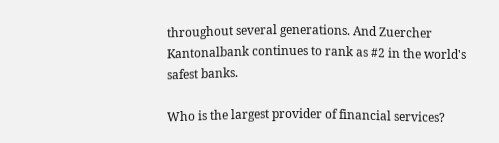throughout several generations. And Zuercher Kantonalbank continues to rank as #2 in the world's safest banks.

Who is the largest provider of financial services?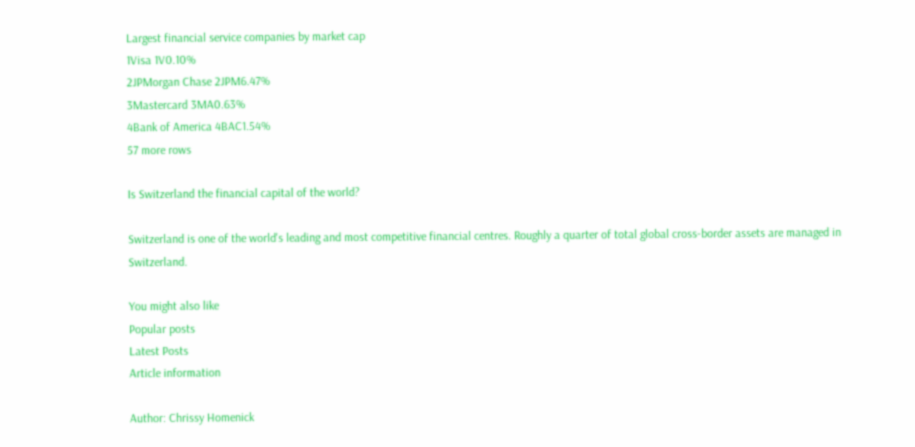Largest financial service companies by market cap
1Visa 1V0.10%
2JPMorgan Chase 2JPM6.47%
3Mastercard 3MA0.63%
4Bank of America 4BAC1.54%
57 more rows

Is Switzerland the financial capital of the world?

Switzerland is one of the world's leading and most competitive financial centres. Roughly a quarter of total global cross-border assets are managed in Switzerland.

You might also like
Popular posts
Latest Posts
Article information

Author: Chrissy Homenick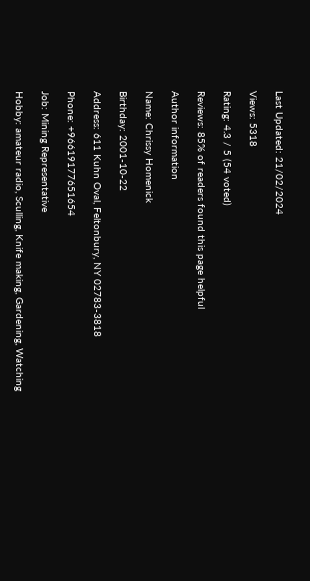Last Updated: 21/02/2024

Views: 5318

Rating: 4.3 / 5 (54 voted)

Reviews: 85% of readers found this page helpful

Author information

Name: Chrissy Homenick

Birthday: 2001-10-22

Address: 611 Kuhn Oval, Feltonbury, NY 02783-3818

Phone: +96619177651654

Job: Mining Representative

Hobby: amateur radio, Sculling, Knife making, Gardening, Watching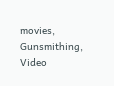movies, Gunsmithing, Video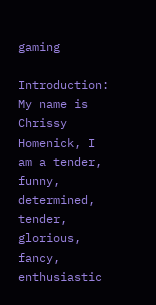gaming

Introduction: My name is Chrissy Homenick, I am a tender, funny, determined, tender, glorious, fancy, enthusiastic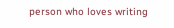person who loves writing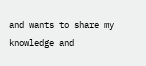and wants to share my knowledge and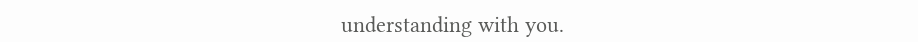understanding with you.